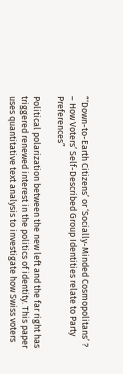“‘Down-to-Earth Citizens’ or ‘Socially-Minded Cosmopolitans’ ? – How Voters’ Self-Described Group Identities relate to Party Preferences”

Political polarization between the new left and the far right has triggered renewed interest in the politics of identity. This paper uses quantitative text analysis to investigate how Swiss voters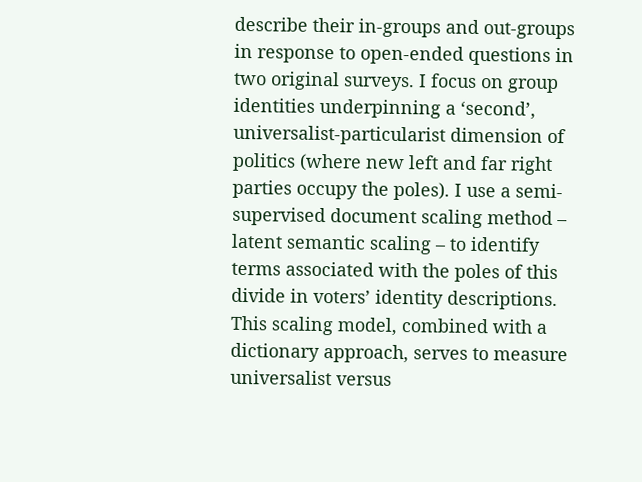describe their in-groups and out-groups in response to open-ended questions in two original surveys. I focus on group identities underpinning a ‘second’, universalist-particularist dimension of politics (where new left and far right parties occupy the poles). I use a semi-supervised document scaling method – latent semantic scaling – to identify terms associated with the poles of this divide in voters’ identity descriptions. This scaling model, combined with a dictionary approach, serves to measure universalist versus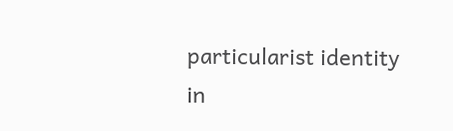particularist identity in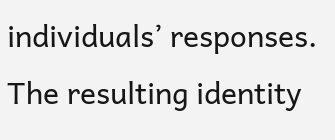individuals’ responses. The resulting identity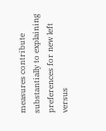measures contribute substantially to explaining preferences for new left versus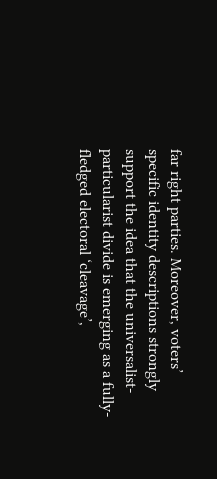far right parties. Moreover, voters’ specific identity descriptions strongly support the idea that the universalist-particularist divide is emerging as a fully-fledged electoral ‘cleavage’,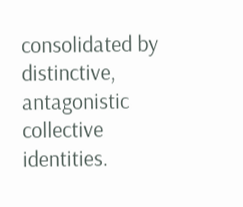consolidated by distinctive, antagonistic collective identities.